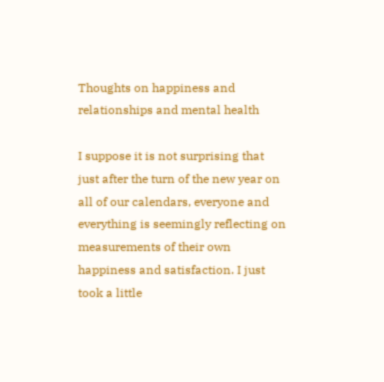Thoughts on happiness and relationships and mental health

I suppose it is not surprising that just after the turn of the new year on all of our calendars, everyone and everything is seemingly reflecting on measurements of their own happiness and satisfaction. I just took a little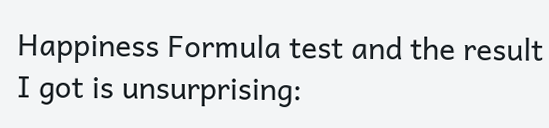Happiness Formula test and the result I got is unsurprising: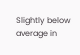Slightly below average in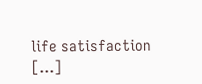life satisfaction […]